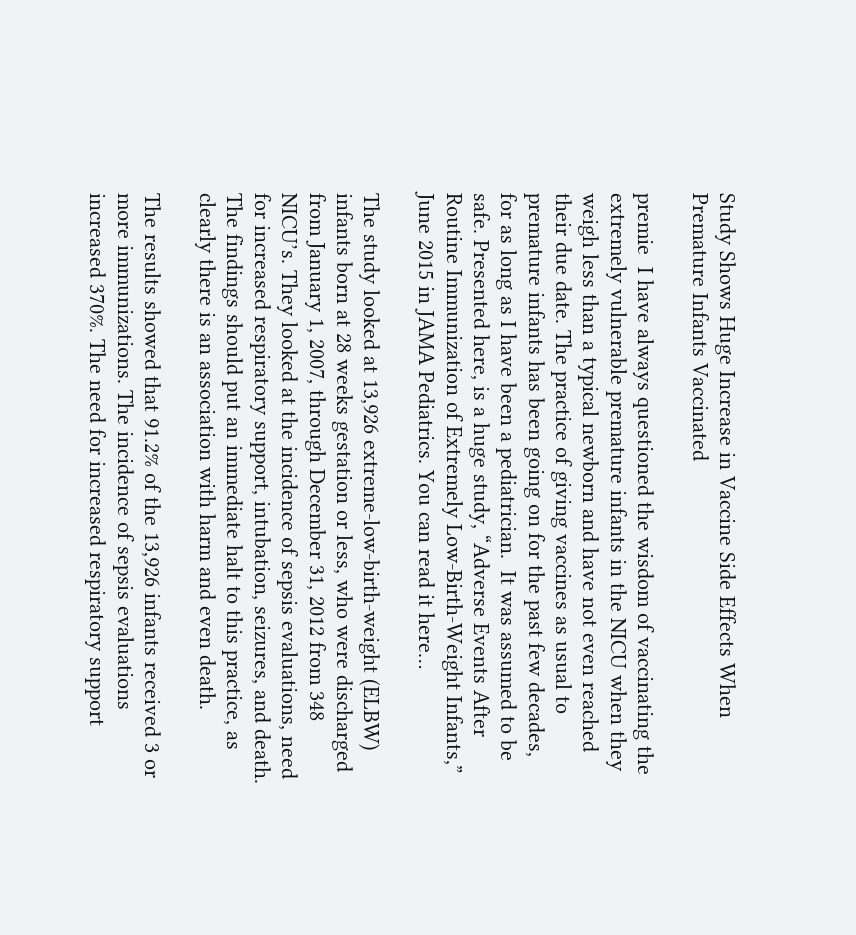Study Shows Huge Increase in Vaccine Side Effects When Premature Infants Vaccinated

premie  I have always questioned the wisdom of vaccinating the extremely vulnerable premature infants in the NICU when they weigh less than a typical newborn and have not even reached their due date. The practice of giving vaccines as usual to premature infants has been going on for the past few decades, for as long as I have been a pediatrician.  It was assumed to be safe. Presented here, is a huge study, “Adverse Events After Routine Immunization of Extremely Low-Birth-Weight Infants,” June 2015 in JAMA Pediatrics. You can read it here…

The study looked at 13,926 extreme-low-birth-weight (ELBW) infants born at 28 weeks gestation or less, who were discharged from January 1, 2007, through December 31, 2012 from 348 NICU’s. They looked at the incidence of sepsis evaluations, need for increased respiratory support, intubation, seizures, and death. The findings should put an immediate halt to this practice, as clearly there is an association with harm and even death.

The results showed that 91.2% of the 13,926 infants received 3 or more immunizations. The incidence of sepsis evaluations increased 370%. The need for increased respiratory support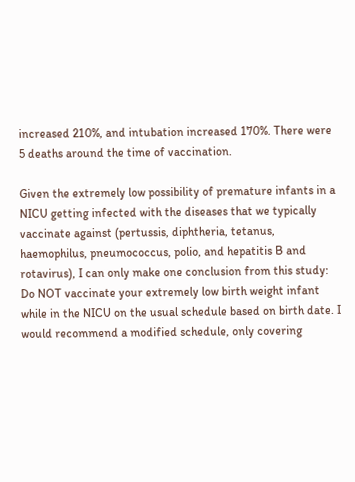increased 210%, and intubation increased 170%. There were 5 deaths around the time of vaccination.

Given the extremely low possibility of premature infants in a NICU getting infected with the diseases that we typically vaccinate against (pertussis, diphtheria, tetanus, haemophilus, pneumococcus, polio, and hepatitis B and rotavirus), I can only make one conclusion from this study: Do NOT vaccinate your extremely low birth weight infant while in the NICU on the usual schedule based on birth date. I would recommend a modified schedule, only covering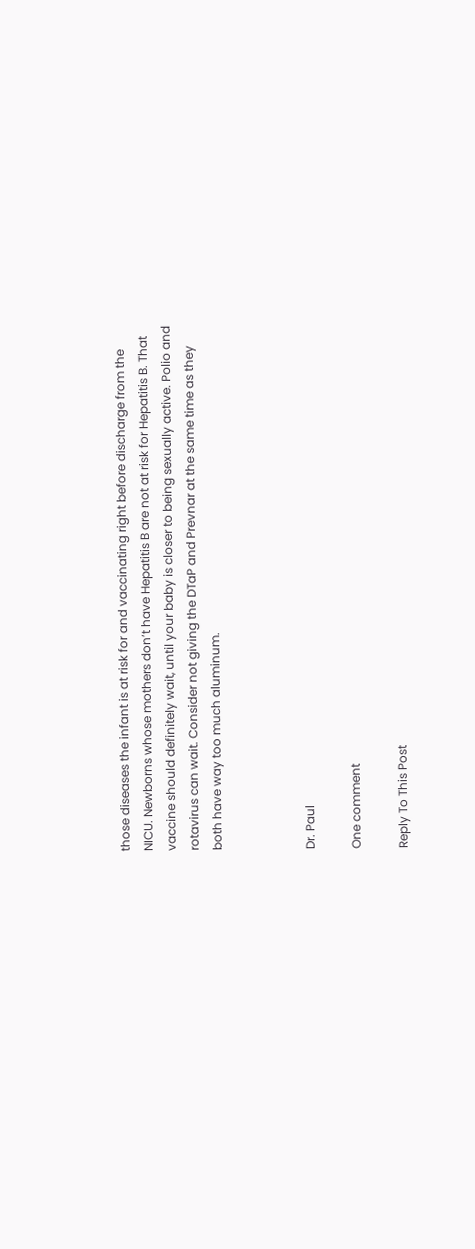those diseases the infant is at risk for and vaccinating right before discharge from the NICU. Newborns whose mothers don’t have Hepatitis B are not at risk for Hepatitis B. That vaccine should definitely wait, until your baby is closer to being sexually active. Polio and rotavirus can wait. Consider not giving the DTaP and Prevnar at the same time as they both have way too much aluminum.



Dr. Paul

One comment

Reply To This Post